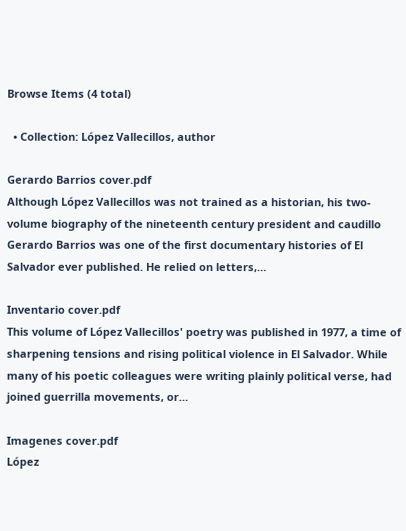Browse Items (4 total)

  • Collection: López Vallecillos, author

Gerardo Barrios cover.pdf
Although López Vallecillos was not trained as a historian, his two-volume biography of the nineteenth century president and caudillo Gerardo Barrios was one of the first documentary histories of El Salvador ever published. He relied on letters,…

Inventario cover.pdf
This volume of López Vallecillos' poetry was published in 1977, a time of sharpening tensions and rising political violence in El Salvador. While many of his poetic colleagues were writing plainly political verse, had joined guerrilla movements, or…

Imagenes cover.pdf
López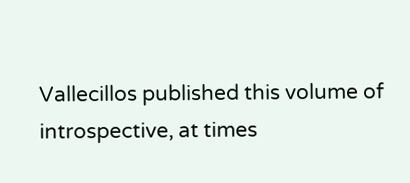Vallecillos published this volume of introspective, at times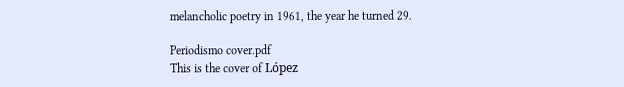melancholic poetry in 1961, the year he turned 29.

Periodismo cover.pdf
This is the cover of López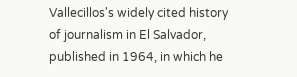Vallecillos's widely cited history of journalism in El Salvador, published in 1964, in which he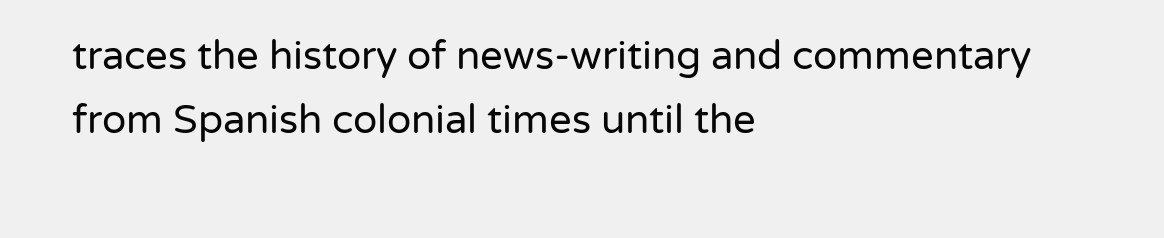traces the history of news-writing and commentary from Spanish colonial times until the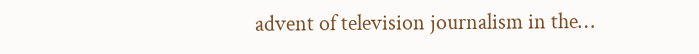advent of television journalism in the…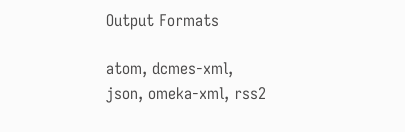Output Formats

atom, dcmes-xml, json, omeka-xml, rss2